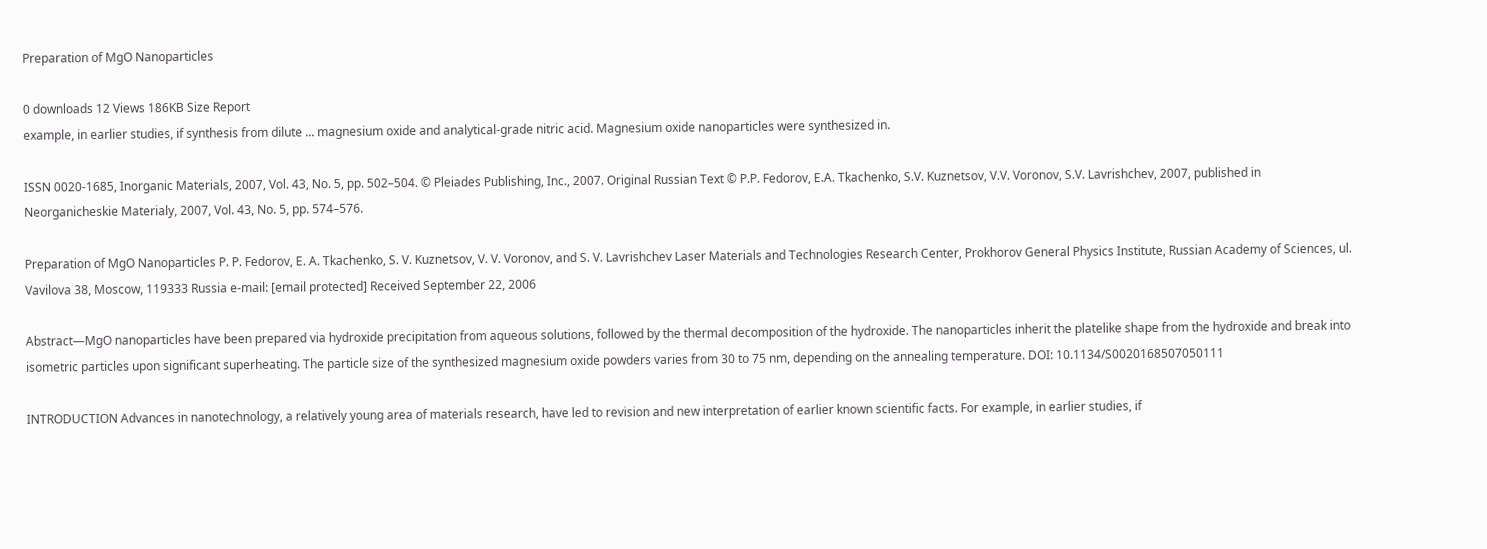Preparation of MgO Nanoparticles

0 downloads 12 Views 186KB Size Report
example, in earlier studies, if synthesis from dilute ... magnesium oxide and analytical-grade nitric acid. Magnesium oxide nanoparticles were synthesized in.

ISSN 0020-1685, Inorganic Materials, 2007, Vol. 43, No. 5, pp. 502–504. © Pleiades Publishing, Inc., 2007. Original Russian Text © P.P. Fedorov, E.A. Tkachenko, S.V. Kuznetsov, V.V. Voronov, S.V. Lavrishchev, 2007, published in Neorganicheskie Materialy, 2007, Vol. 43, No. 5, pp. 574–576.

Preparation of MgO Nanoparticles P. P. Fedorov, E. A. Tkachenko, S. V. Kuznetsov, V. V. Voronov, and S. V. Lavrishchev Laser Materials and Technologies Research Center, Prokhorov General Physics Institute, Russian Academy of Sciences, ul. Vavilova 38, Moscow, 119333 Russia e-mail: [email protected] Received September 22, 2006

Abstract—MgO nanoparticles have been prepared via hydroxide precipitation from aqueous solutions, followed by the thermal decomposition of the hydroxide. The nanoparticles inherit the platelike shape from the hydroxide and break into isometric particles upon significant superheating. The particle size of the synthesized magnesium oxide powders varies from 30 to 75 nm, depending on the annealing temperature. DOI: 10.1134/S0020168507050111

INTRODUCTION Advances in nanotechnology, a relatively young area of materials research, have led to revision and new interpretation of earlier known scientific facts. For example, in earlier studies, if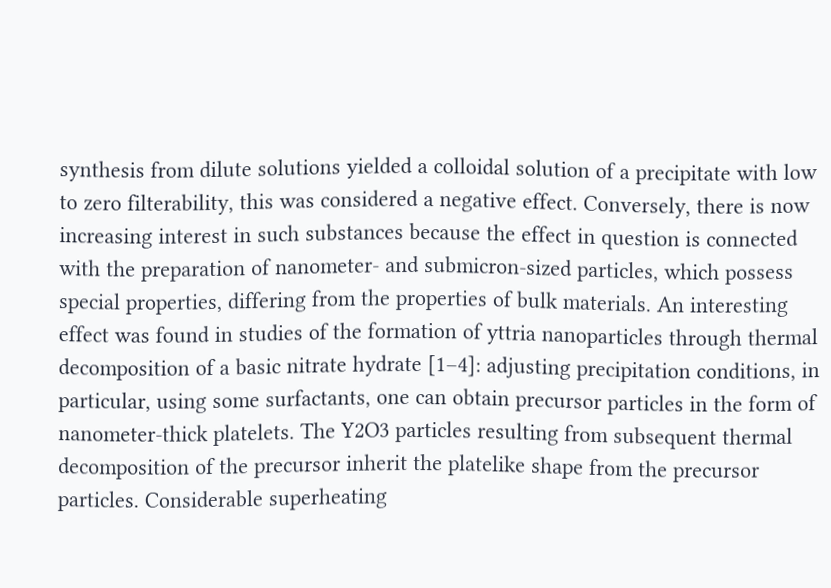synthesis from dilute solutions yielded a colloidal solution of a precipitate with low to zero filterability, this was considered a negative effect. Conversely, there is now increasing interest in such substances because the effect in question is connected with the preparation of nanometer- and submicron-sized particles, which possess special properties, differing from the properties of bulk materials. An interesting effect was found in studies of the formation of yttria nanoparticles through thermal decomposition of a basic nitrate hydrate [1–4]: adjusting precipitation conditions, in particular, using some surfactants, one can obtain precursor particles in the form of nanometer-thick platelets. The Y2O3 particles resulting from subsequent thermal decomposition of the precursor inherit the platelike shape from the precursor particles. Considerable superheating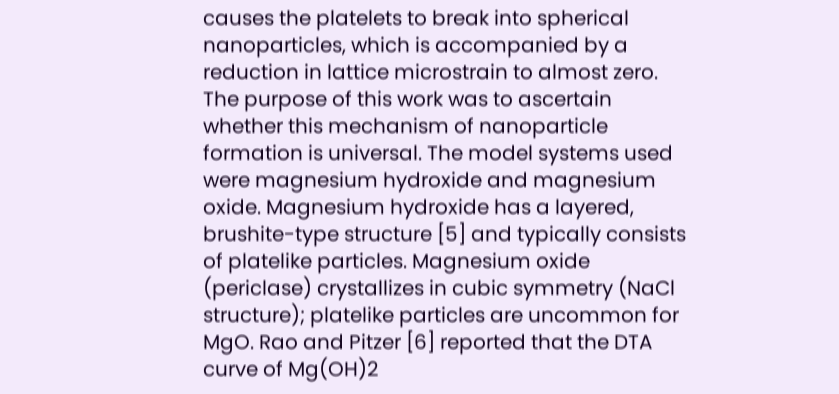causes the platelets to break into spherical nanoparticles, which is accompanied by a reduction in lattice microstrain to almost zero. The purpose of this work was to ascertain whether this mechanism of nanoparticle formation is universal. The model systems used were magnesium hydroxide and magnesium oxide. Magnesium hydroxide has a layered, brushite-type structure [5] and typically consists of platelike particles. Magnesium oxide (periclase) crystallizes in cubic symmetry (NaCl structure); platelike particles are uncommon for MgO. Rao and Pitzer [6] reported that the DTA curve of Mg(OH)2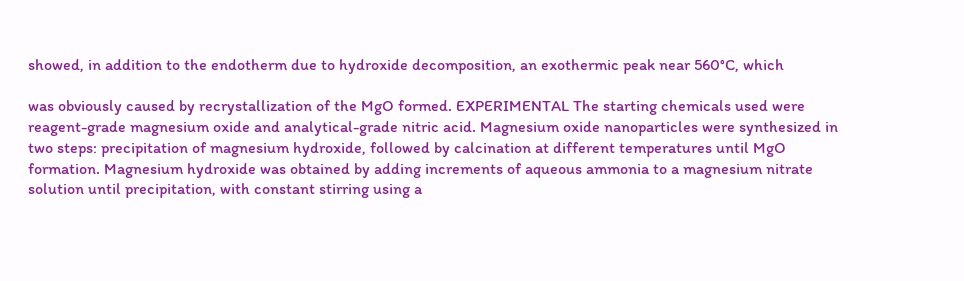showed, in addition to the endotherm due to hydroxide decomposition, an exothermic peak near 560°C, which

was obviously caused by recrystallization of the MgO formed. EXPERIMENTAL The starting chemicals used were reagent-grade magnesium oxide and analytical-grade nitric acid. Magnesium oxide nanoparticles were synthesized in two steps: precipitation of magnesium hydroxide, followed by calcination at different temperatures until MgO formation. Magnesium hydroxide was obtained by adding increments of aqueous ammonia to a magnesium nitrate solution until precipitation, with constant stirring using a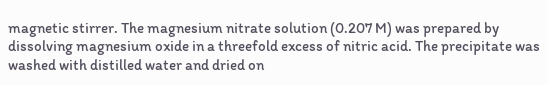magnetic stirrer. The magnesium nitrate solution (0.207 M) was prepared by dissolving magnesium oxide in a threefold excess of nitric acid. The precipitate was washed with distilled water and dried on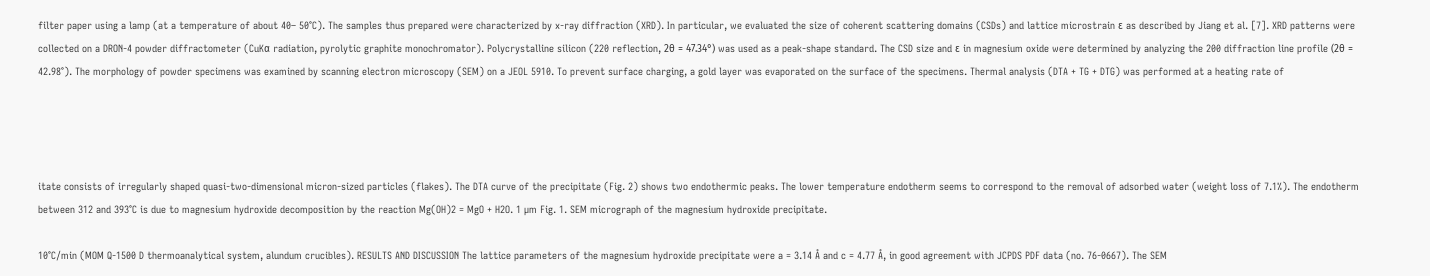filter paper using a lamp (at a temperature of about 40– 50°C). The samples thus prepared were characterized by x-ray diffraction (XRD). In particular, we evaluated the size of coherent scattering domains (CSDs) and lattice microstrain ε as described by Jiang et al. [7]. XRD patterns were collected on a DRON-4 powder diffractometer (CuKα radiation, pyrolytic graphite monochromator). Polycrystalline silicon (220 reflection, 2θ = 47.34°) was used as a peak-shape standard. The CSD size and ε in magnesium oxide were determined by analyzing the 200 diffraction line profile (2θ = 42.98°). The morphology of powder specimens was examined by scanning electron microscopy (SEM) on a JEOL 5910. To prevent surface charging, a gold layer was evaporated on the surface of the specimens. Thermal analysis (DTA + TG + DTG) was performed at a heating rate of




itate consists of irregularly shaped quasi-two-dimensional micron-sized particles (flakes). The DTA curve of the precipitate (Fig. 2) shows two endothermic peaks. The lower temperature endotherm seems to correspond to the removal of adsorbed water (weight loss of 7.1%). The endotherm between 312 and 393°C is due to magnesium hydroxide decomposition by the reaction Mg(OH)2 = MgO + H2O. 1 µm Fig. 1. SEM micrograph of the magnesium hydroxide precipitate.

10°C/min (MOM Q-1500 D thermoanalytical system, alundum crucibles). RESULTS AND DISCUSSION The lattice parameters of the magnesium hydroxide precipitate were a = 3.14 Å and c = 4.77 Å, in good agreement with JCPDS PDF data (no. 76-0667). The SEM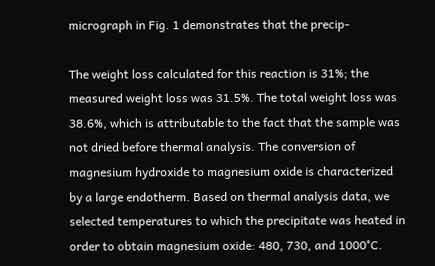micrograph in Fig. 1 demonstrates that the precip-

The weight loss calculated for this reaction is 31%; the measured weight loss was 31.5%. The total weight loss was 38.6%, which is attributable to the fact that the sample was not dried before thermal analysis. The conversion of magnesium hydroxide to magnesium oxide is characterized by a large endotherm. Based on thermal analysis data, we selected temperatures to which the precipitate was heated in order to obtain magnesium oxide: 480, 730, and 1000°C.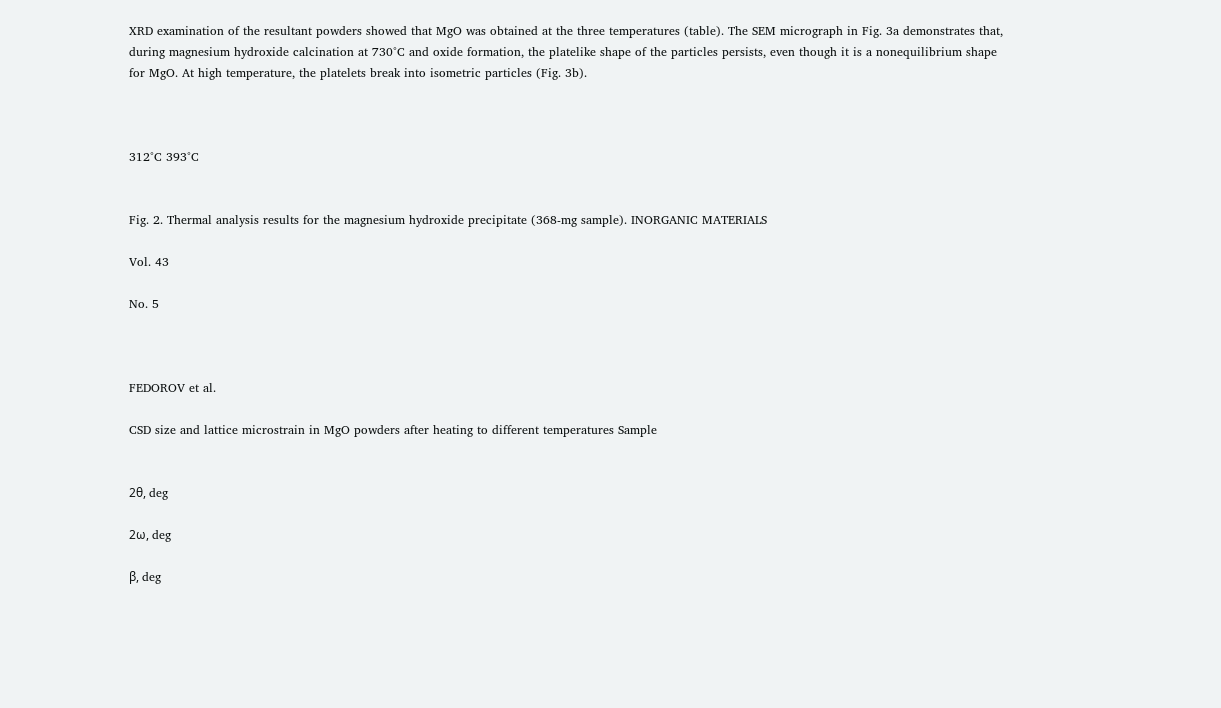XRD examination of the resultant powders showed that MgO was obtained at the three temperatures (table). The SEM micrograph in Fig. 3a demonstrates that, during magnesium hydroxide calcination at 730°C and oxide formation, the platelike shape of the particles persists, even though it is a nonequilibrium shape for MgO. At high temperature, the platelets break into isometric particles (Fig. 3b).



312°C 393°C


Fig. 2. Thermal analysis results for the magnesium hydroxide precipitate (368-mg sample). INORGANIC MATERIALS

Vol. 43

No. 5



FEDOROV et al.

CSD size and lattice microstrain in MgO powders after heating to different temperatures Sample


2θ, deg

2ω, deg

β, deg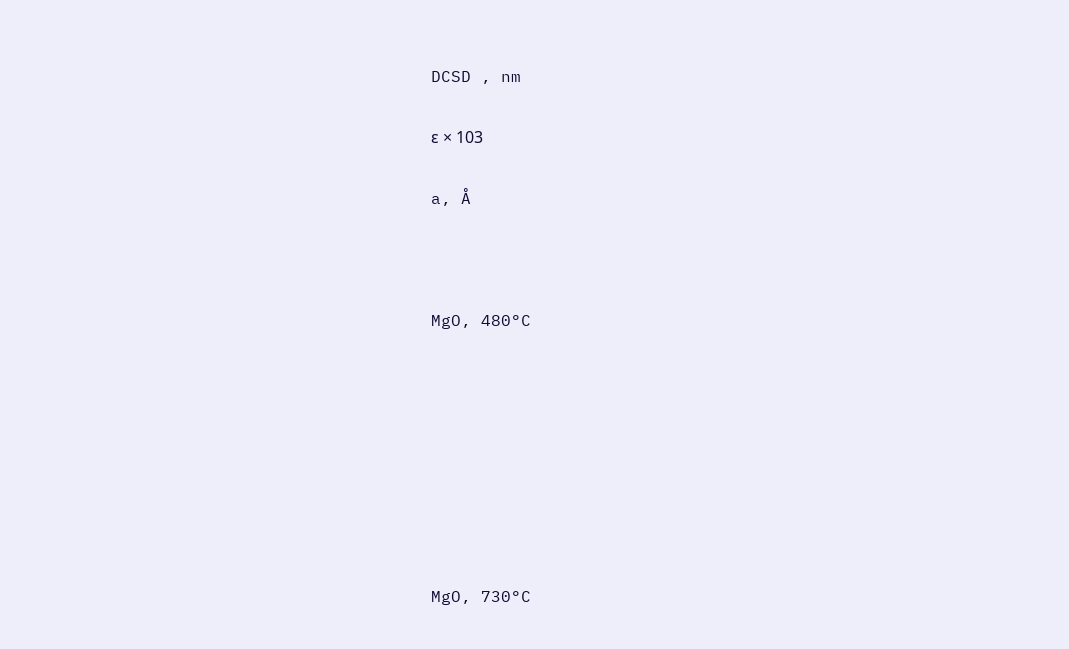DCSD , nm

ε × 103

a, Å



MgO, 480°C








MgO, 730°C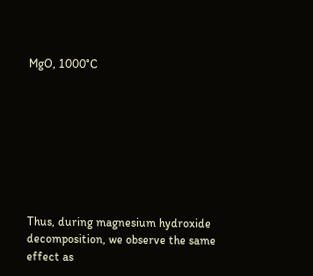MgO, 1000°C








Thus, during magnesium hydroxide decomposition, we observe the same effect as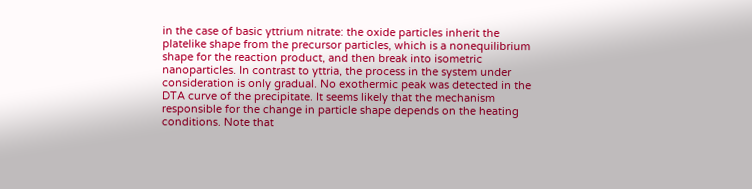in the case of basic yttrium nitrate: the oxide particles inherit the platelike shape from the precursor particles, which is a nonequilibrium shape for the reaction product, and then break into isometric nanoparticles. In contrast to yttria, the process in the system under consideration is only gradual. No exothermic peak was detected in the DTA curve of the precipitate. It seems likely that the mechanism responsible for the change in particle shape depends on the heating conditions. Note that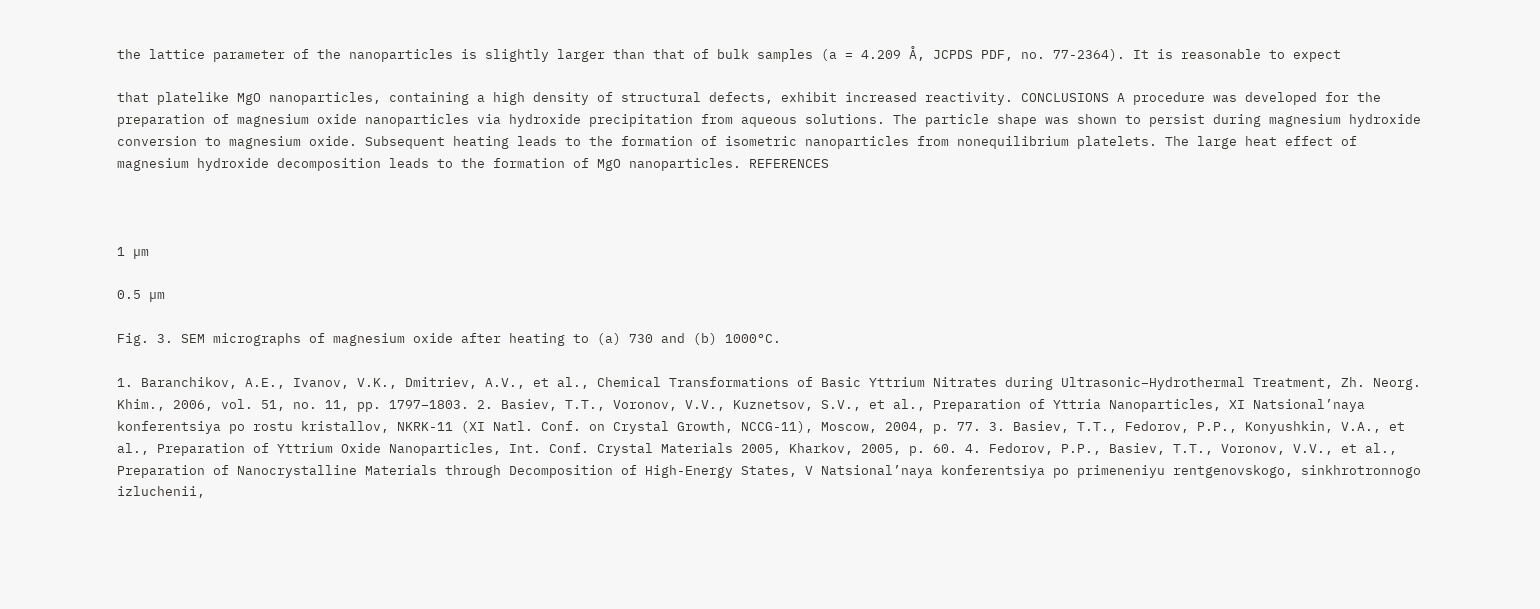the lattice parameter of the nanoparticles is slightly larger than that of bulk samples (a = 4.209 Å, JCPDS PDF, no. 77-2364). It is reasonable to expect

that platelike MgO nanoparticles, containing a high density of structural defects, exhibit increased reactivity. CONCLUSIONS A procedure was developed for the preparation of magnesium oxide nanoparticles via hydroxide precipitation from aqueous solutions. The particle shape was shown to persist during magnesium hydroxide conversion to magnesium oxide. Subsequent heating leads to the formation of isometric nanoparticles from nonequilibrium platelets. The large heat effect of magnesium hydroxide decomposition leads to the formation of MgO nanoparticles. REFERENCES



1 µm

0.5 µm

Fig. 3. SEM micrographs of magnesium oxide after heating to (a) 730 and (b) 1000°C.

1. Baranchikov, A.E., Ivanov, V.K., Dmitriev, A.V., et al., Chemical Transformations of Basic Yttrium Nitrates during Ultrasonic–Hydrothermal Treatment, Zh. Neorg. Khim., 2006, vol. 51, no. 11, pp. 1797–1803. 2. Basiev, T.T., Voronov, V.V., Kuznetsov, S.V., et al., Preparation of Yttria Nanoparticles, XI Natsional’naya konferentsiya po rostu kristallov, NKRK-11 (XI Natl. Conf. on Crystal Growth, NCCG-11), Moscow, 2004, p. 77. 3. Basiev, T.T., Fedorov, P.P., Konyushkin, V.A., et al., Preparation of Yttrium Oxide Nanoparticles, Int. Conf. Crystal Materials 2005, Kharkov, 2005, p. 60. 4. Fedorov, P.P., Basiev, T.T., Voronov, V.V., et al., Preparation of Nanocrystalline Materials through Decomposition of High-Energy States, V Natsional’naya konferentsiya po primeneniyu rentgenovskogo, sinkhrotronnogo izluchenii,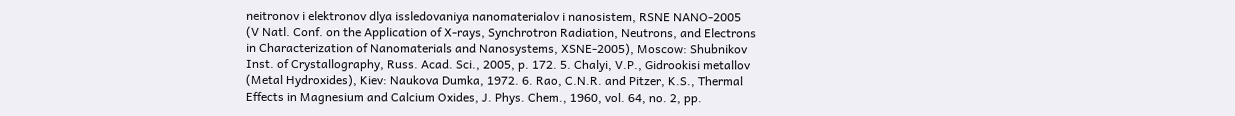neitronov i elektronov dlya issledovaniya nanomaterialov i nanosistem, RSNE NANO-2005 (V Natl. Conf. on the Application of X-rays, Synchrotron Radiation, Neutrons, and Electrons in Characterization of Nanomaterials and Nanosystems, XSNE-2005), Moscow: Shubnikov Inst. of Crystallography, Russ. Acad. Sci., 2005, p. 172. 5. Chalyi, V.P., Gidrookisi metallov (Metal Hydroxides), Kiev: Naukova Dumka, 1972. 6. Rao, C.N.R. and Pitzer, K.S., Thermal Effects in Magnesium and Calcium Oxides, J. Phys. Chem., 1960, vol. 64, no. 2, pp.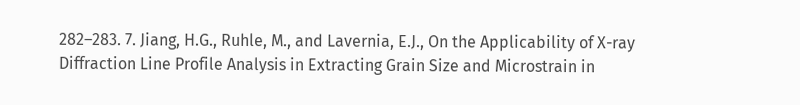282–283. 7. Jiang, H.G., Ruhle, M., and Lavernia, E.J., On the Applicability of X-ray Diffraction Line Profile Analysis in Extracting Grain Size and Microstrain in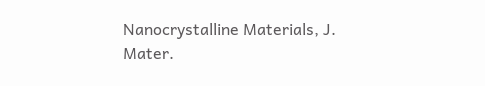Nanocrystalline Materials, J. Mater.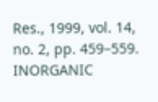Res., 1999, vol. 14, no. 2, pp. 459–559. INORGANIC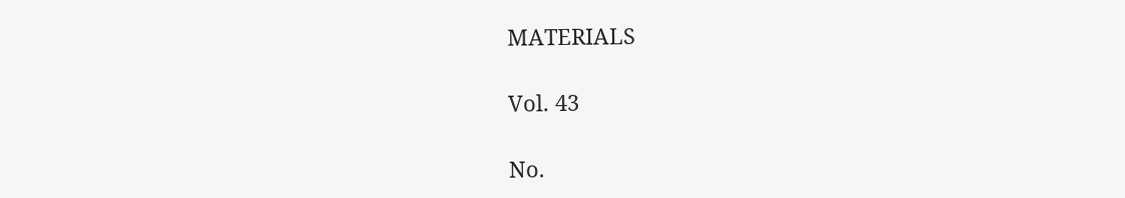MATERIALS

Vol. 43

No.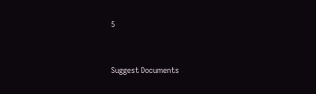5


Suggest Documents